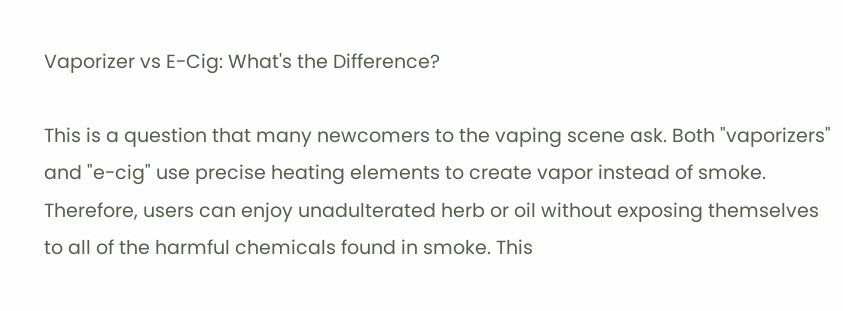Vaporizer vs E-Cig: What's the Difference?

This is a question that many newcomers to the vaping scene ask. Both "vaporizers" and "e-cig" use precise heating elements to create vapor instead of smoke. Therefore, users can enjoy unadulterated herb or oil without exposing themselves to all of the harmful chemicals found in smoke. This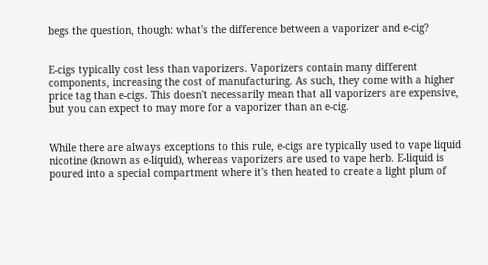begs the question, though: what's the difference between a vaporizer and e-cig?


E-cigs typically cost less than vaporizers. Vaporizers contain many different components, increasing the cost of manufacturing. As such, they come with a higher price tag than e-cigs. This doesn't necessarily mean that all vaporizers are expensive, but you can expect to may more for a vaporizer than an e-cig.


While there are always exceptions to this rule, e-cigs are typically used to vape liquid nicotine (known as e-liquid), whereas vaporizers are used to vape herb. E-liquid is poured into a special compartment where it's then heated to create a light plum of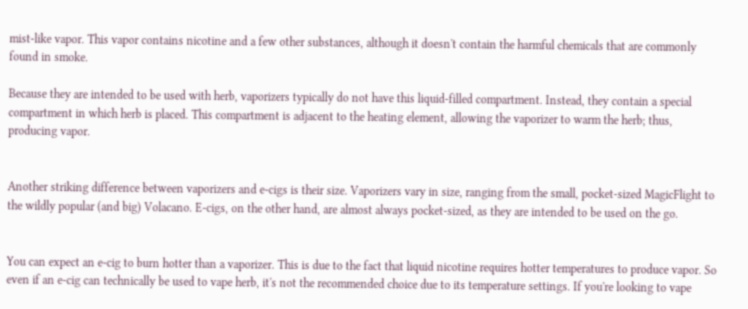mist-like vapor. This vapor contains nicotine and a few other substances, although it doesn't contain the harmful chemicals that are commonly found in smoke.

Because they are intended to be used with herb, vaporizers typically do not have this liquid-filled compartment. Instead, they contain a special compartment in which herb is placed. This compartment is adjacent to the heating element, allowing the vaporizer to warm the herb; thus, producing vapor.


Another striking difference between vaporizers and e-cigs is their size. Vaporizers vary in size, ranging from the small, pocket-sized MagicFlight to the wildly popular (and big) Volacano. E-cigs, on the other hand, are almost always pocket-sized, as they are intended to be used on the go.


You can expect an e-cig to burn hotter than a vaporizer. This is due to the fact that liquid nicotine requires hotter temperatures to produce vapor. So even if an e-cig can technically be used to vape herb, it's not the recommended choice due to its temperature settings. If you're looking to vape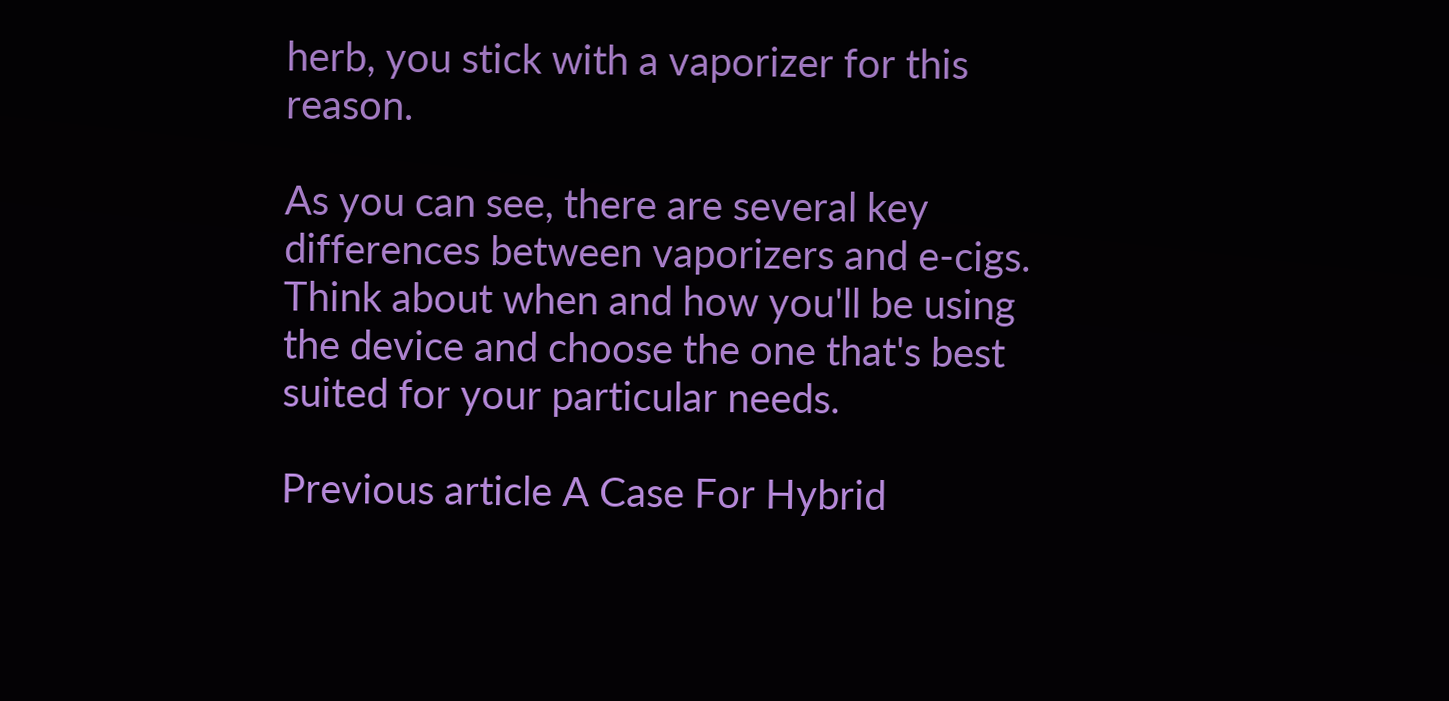herb, you stick with a vaporizer for this reason.

As you can see, there are several key differences between vaporizers and e-cigs. Think about when and how you'll be using the device and choose the one that's best suited for your particular needs.

Previous article A Case For Hybrid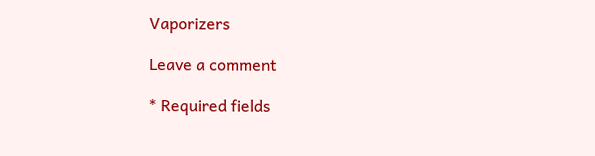Vaporizers

Leave a comment

* Required fields